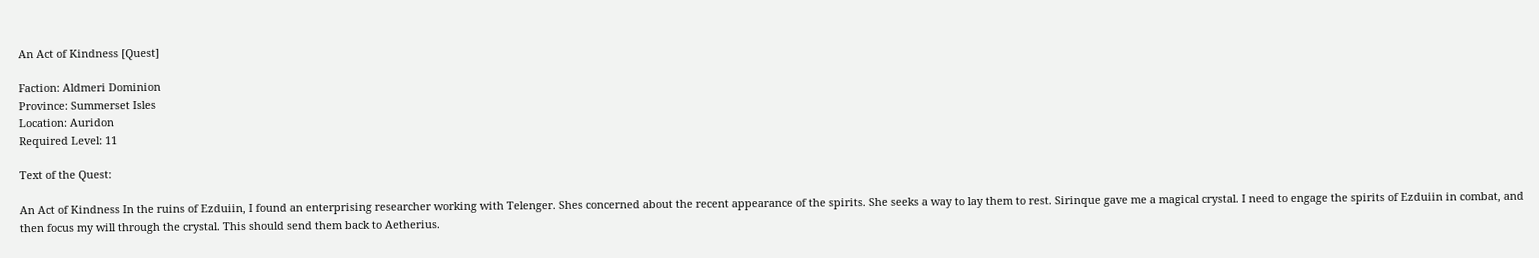An Act of Kindness [Quest]

Faction: Aldmeri Dominion
Province: Summerset Isles
Location: Auridon
Required Level: 11

Text of the Quest:

An Act of Kindness In the ruins of Ezduiin, I found an enterprising researcher working with Telenger. Shes concerned about the recent appearance of the spirits. She seeks a way to lay them to rest. Sirinque gave me a magical crystal. I need to engage the spirits of Ezduiin in combat, and then focus my will through the crystal. This should send them back to Aetherius.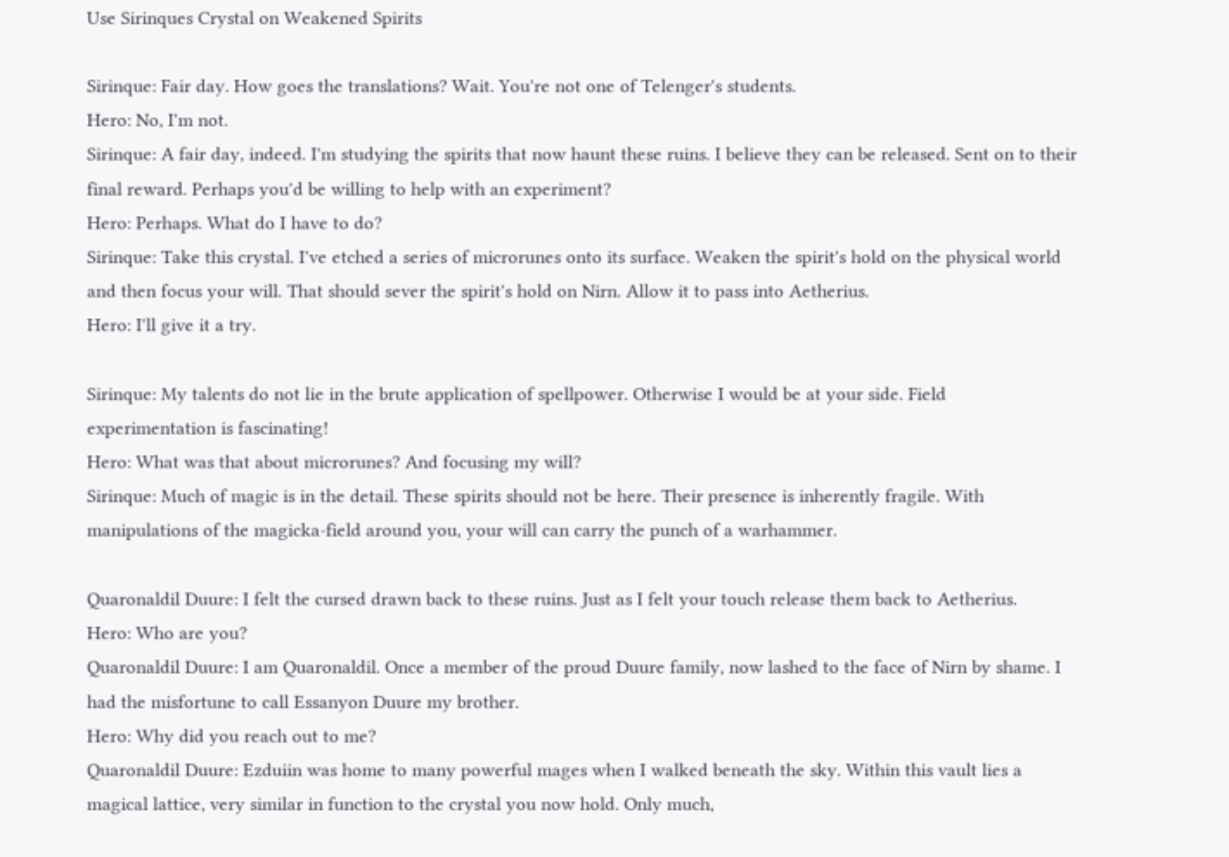Use Sirinques Crystal on Weakened Spirits

Sirinque: Fair day. How goes the translations? Wait. You're not one of Telenger's students.
Hero: No, I'm not.
Sirinque: A fair day, indeed. I'm studying the spirits that now haunt these ruins. I believe they can be released. Sent on to their final reward. Perhaps you'd be willing to help with an experiment?
Hero: Perhaps. What do I have to do?
Sirinque: Take this crystal. I've etched a series of microrunes onto its surface. Weaken the spirit's hold on the physical world and then focus your will. That should sever the spirit's hold on Nirn. Allow it to pass into Aetherius.
Hero: I'll give it a try.

Sirinque: My talents do not lie in the brute application of spellpower. Otherwise I would be at your side. Field experimentation is fascinating!
Hero: What was that about microrunes? And focusing my will?
Sirinque: Much of magic is in the detail. These spirits should not be here. Their presence is inherently fragile. With manipulations of the magicka-field around you, your will can carry the punch of a warhammer.

Quaronaldil Duure: I felt the cursed drawn back to these ruins. Just as I felt your touch release them back to Aetherius.
Hero: Who are you?
Quaronaldil Duure: I am Quaronaldil. Once a member of the proud Duure family, now lashed to the face of Nirn by shame. I had the misfortune to call Essanyon Duure my brother.
Hero: Why did you reach out to me?
Quaronaldil Duure: Ezduiin was home to many powerful mages when I walked beneath the sky. Within this vault lies a magical lattice, very similar in function to the crystal you now hold. Only much,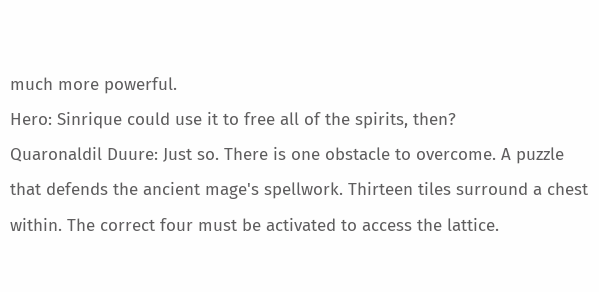much more powerful.
Hero: Sinrique could use it to free all of the spirits, then?
Quaronaldil Duure: Just so. There is one obstacle to overcome. A puzzle that defends the ancient mage's spellwork. Thirteen tiles surround a chest within. The correct four must be activated to access the lattice.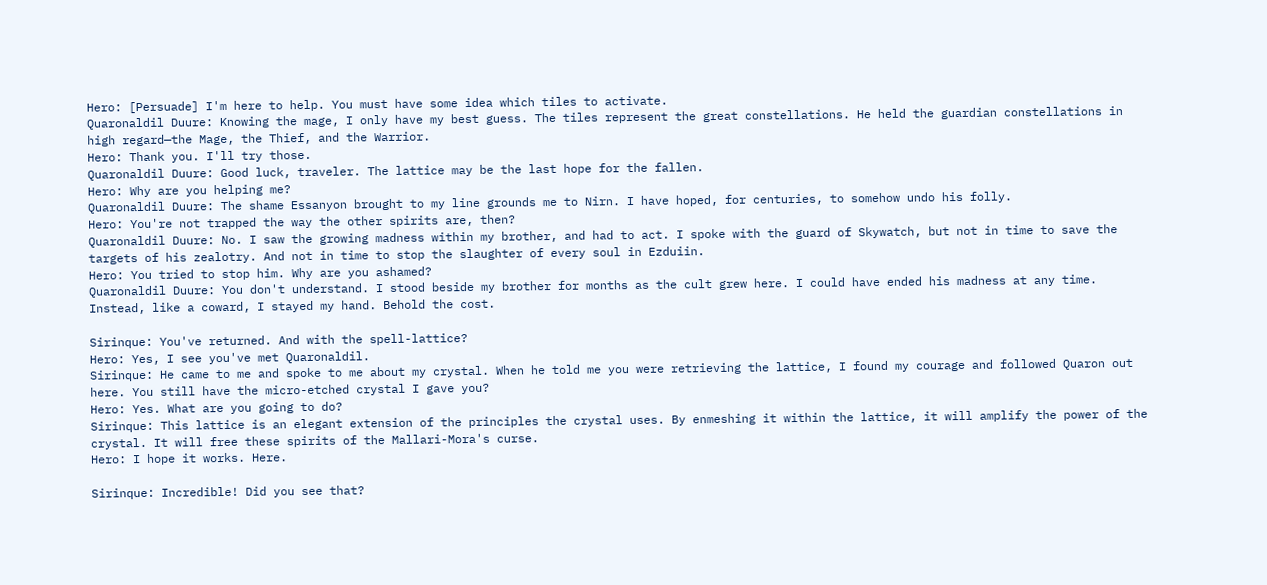Hero: [Persuade] I'm here to help. You must have some idea which tiles to activate.
Quaronaldil Duure: Knowing the mage, I only have my best guess. The tiles represent the great constellations. He held the guardian constellations in high regard—the Mage, the Thief, and the Warrior.
Hero: Thank you. I'll try those.
Quaronaldil Duure: Good luck, traveler. The lattice may be the last hope for the fallen.
Hero: Why are you helping me?
Quaronaldil Duure: The shame Essanyon brought to my line grounds me to Nirn. I have hoped, for centuries, to somehow undo his folly.
Hero: You're not trapped the way the other spirits are, then?
Quaronaldil Duure: No. I saw the growing madness within my brother, and had to act. I spoke with the guard of Skywatch, but not in time to save the targets of his zealotry. And not in time to stop the slaughter of every soul in Ezduiin.
Hero: You tried to stop him. Why are you ashamed?
Quaronaldil Duure: You don't understand. I stood beside my brother for months as the cult grew here. I could have ended his madness at any time. Instead, like a coward, I stayed my hand. Behold the cost.

Sirinque: You've returned. And with the spell-lattice?
Hero: Yes, I see you've met Quaronaldil.
Sirinque: He came to me and spoke to me about my crystal. When he told me you were retrieving the lattice, I found my courage and followed Quaron out here. You still have the micro-etched crystal I gave you?
Hero: Yes. What are you going to do?
Sirinque: This lattice is an elegant extension of the principles the crystal uses. By enmeshing it within the lattice, it will amplify the power of the crystal. It will free these spirits of the Mallari-Mora's curse.
Hero: I hope it works. Here.

Sirinque: Incredible! Did you see that?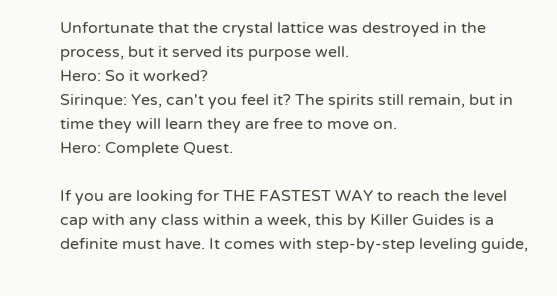Unfortunate that the crystal lattice was destroyed in the process, but it served its purpose well.
Hero: So it worked?
Sirinque: Yes, can't you feel it? The spirits still remain, but in time they will learn they are free to move on.
Hero: Complete Quest.

If you are looking for THE FASTEST WAY to reach the level cap with any class within a week, this by Killer Guides is a definite must have. It comes with step-by-step leveling guide,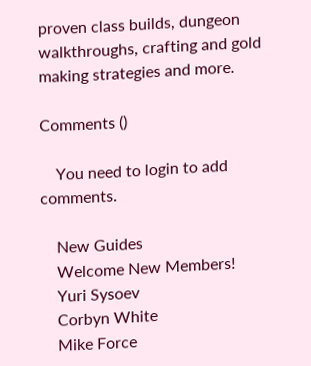proven class builds, dungeon walkthroughs, crafting and gold making strategies and more.

Comments ()

    You need to login to add comments.

    New Guides
    Welcome New Members!
    Yuri Sysoev
    Corbyn White
    Mike Force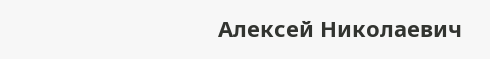Алексей Николаевич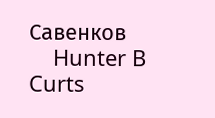Савенков
    Hunter B Curts